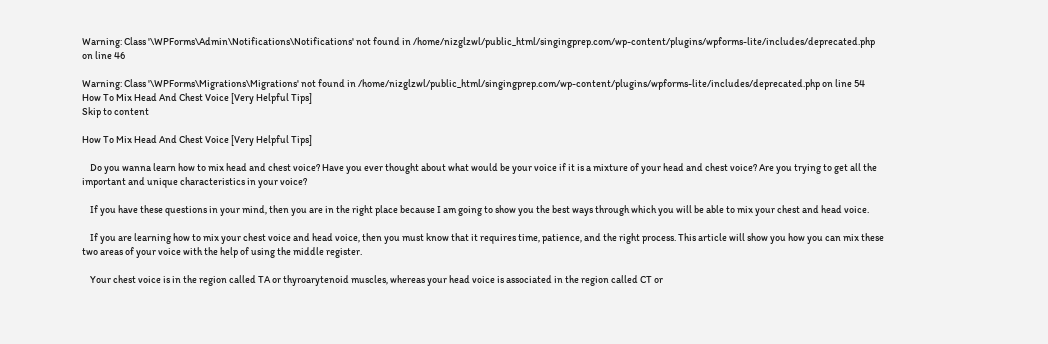Warning: Class '\WPForms\Admin\Notifications\Notifications' not found in /home/nizglzwl/public_html/singingprep.com/wp-content/plugins/wpforms-lite/includes/deprecated.php on line 46

Warning: Class '\WPForms\Migrations\Migrations' not found in /home/nizglzwl/public_html/singingprep.com/wp-content/plugins/wpforms-lite/includes/deprecated.php on line 54
How To Mix Head And Chest Voice [Very Helpful Tips]
Skip to content

How To Mix Head And Chest Voice [Very Helpful Tips]

    Do you wanna learn how to mix head and chest voice? Have you ever thought about what would be your voice if it is a mixture of your head and chest voice? Are you trying to get all the important and unique characteristics in your voice?

    If you have these questions in your mind, then you are in the right place because I am going to show you the best ways through which you will be able to mix your chest and head voice.

    If you are learning how to mix your chest voice and head voice, then you must know that it requires time, patience, and the right process. This article will show you how you can mix these two areas of your voice with the help of using the middle register.

    Your chest voice is in the region called TA or thyroarytenoid muscles, whereas your head voice is associated in the region called CT or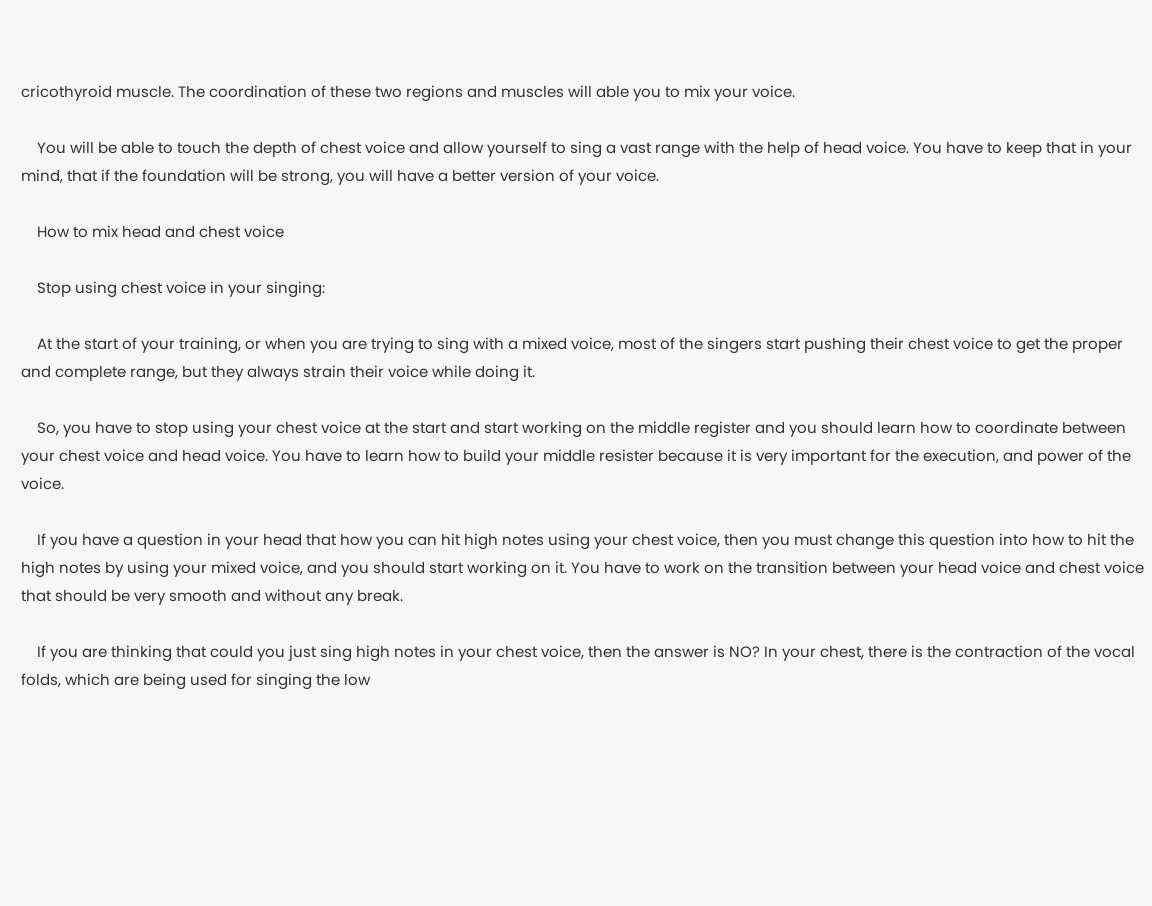cricothyroid muscle. The coordination of these two regions and muscles will able you to mix your voice.

    You will be able to touch the depth of chest voice and allow yourself to sing a vast range with the help of head voice. You have to keep that in your mind, that if the foundation will be strong, you will have a better version of your voice.

    How to mix head and chest voice

    Stop using chest voice in your singing:

    At the start of your training, or when you are trying to sing with a mixed voice, most of the singers start pushing their chest voice to get the proper and complete range, but they always strain their voice while doing it.

    So, you have to stop using your chest voice at the start and start working on the middle register and you should learn how to coordinate between your chest voice and head voice. You have to learn how to build your middle resister because it is very important for the execution, and power of the voice.

    If you have a question in your head that how you can hit high notes using your chest voice, then you must change this question into how to hit the high notes by using your mixed voice, and you should start working on it. You have to work on the transition between your head voice and chest voice that should be very smooth and without any break.

    If you are thinking that could you just sing high notes in your chest voice, then the answer is NO? In your chest, there is the contraction of the vocal folds, which are being used for singing the low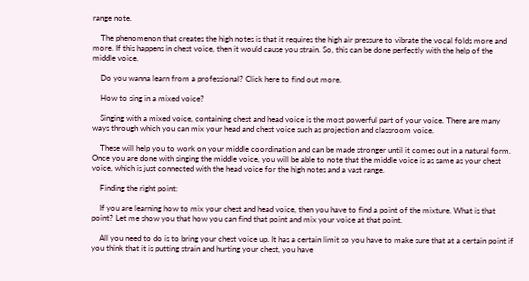range note.

    The phenomenon that creates the high notes is that it requires the high air pressure to vibrate the vocal folds more and more. If this happens in chest voice, then it would cause you strain. So, this can be done perfectly with the help of the middle voice.

    Do you wanna learn from a professional? Click here to find out more.

    How to sing in a mixed voice?

    Singing with a mixed voice, containing chest and head voice is the most powerful part of your voice. There are many ways through which you can mix your head and chest voice such as projection and classroom voice.

    These will help you to work on your middle coordination and can be made stronger until it comes out in a natural form. Once you are done with singing the middle voice, you will be able to note that the middle voice is as same as your chest voice, which is just connected with the head voice for the high notes and a vast range.

    Finding the right point:

    If you are learning how to mix your chest and head voice, then you have to find a point of the mixture. What is that point? Let me show you that how you can find that point and mix your voice at that point.

    All you need to do is to bring your chest voice up. It has a certain limit so you have to make sure that at a certain point if you think that it is putting strain and hurting your chest, you have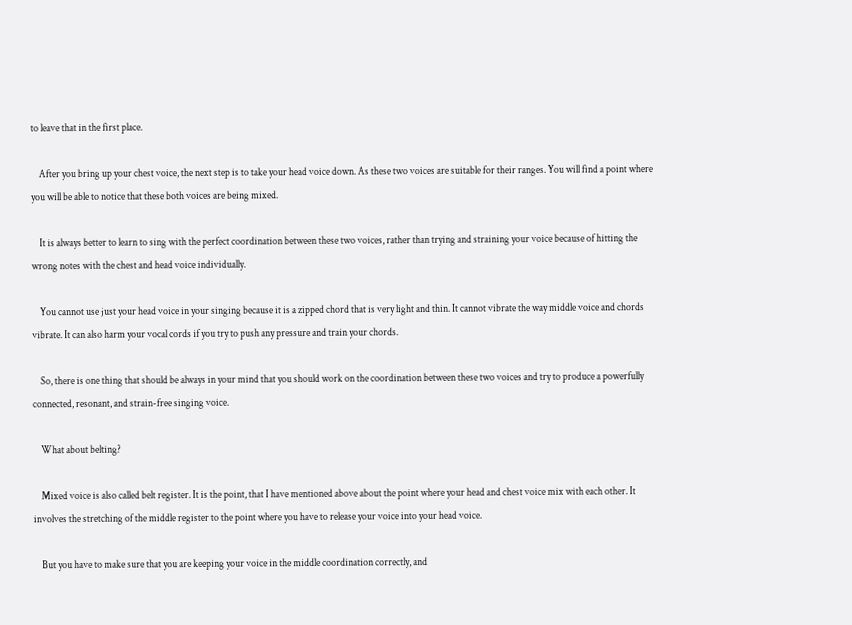to leave that in the first place.

    After you bring up your chest voice, the next step is to take your head voice down. As these two voices are suitable for their ranges. You will find a point where you will be able to notice that these both voices are being mixed.

    It is always better to learn to sing with the perfect coordination between these two voices, rather than trying and straining your voice because of hitting the wrong notes with the chest and head voice individually.

    You cannot use just your head voice in your singing because it is a zipped chord that is very light and thin. It cannot vibrate the way middle voice and chords vibrate. It can also harm your vocal cords if you try to push any pressure and train your chords.

    So, there is one thing that should be always in your mind that you should work on the coordination between these two voices and try to produce a powerfully connected, resonant, and strain-free singing voice.

    What about belting?

    Mixed voice is also called belt register. It is the point, that I have mentioned above about the point where your head and chest voice mix with each other. It involves the stretching of the middle register to the point where you have to release your voice into your head voice.

    But you have to make sure that you are keeping your voice in the middle coordination correctly, and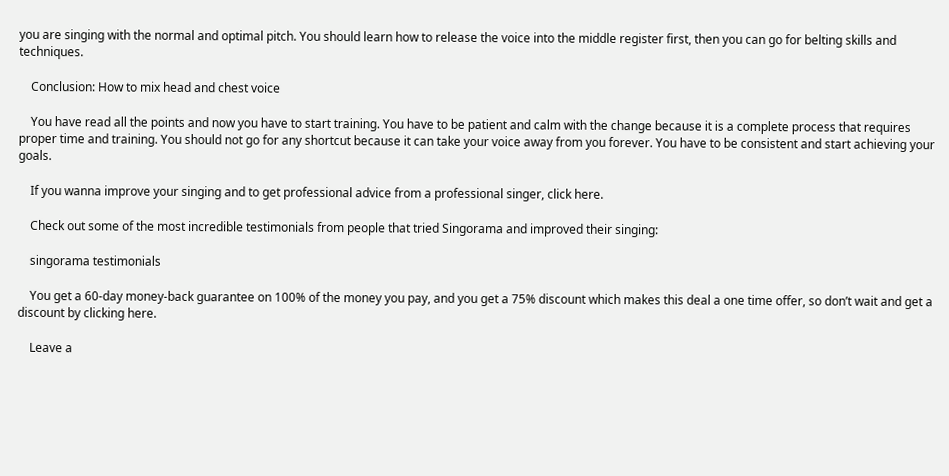you are singing with the normal and optimal pitch. You should learn how to release the voice into the middle register first, then you can go for belting skills and techniques.

    Conclusion: How to mix head and chest voice

    You have read all the points and now you have to start training. You have to be patient and calm with the change because it is a complete process that requires proper time and training. You should not go for any shortcut because it can take your voice away from you forever. You have to be consistent and start achieving your goals.

    If you wanna improve your singing and to get professional advice from a professional singer, click here.

    Check out some of the most incredible testimonials from people that tried Singorama and improved their singing:

    singorama testimonials

    You get a 60-day money-back guarantee on 100% of the money you pay, and you get a 75% discount which makes this deal a one time offer, so don’t wait and get a discount by clicking here.

    Leave a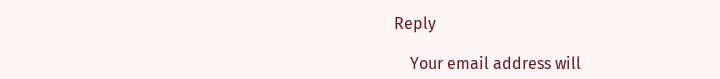Reply

    Your email address will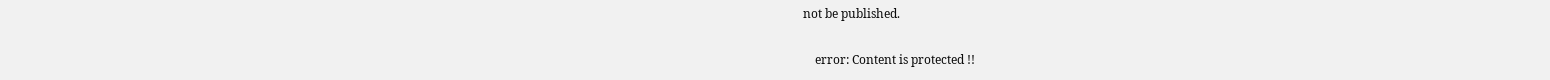not be published.

    error: Content is protected !!